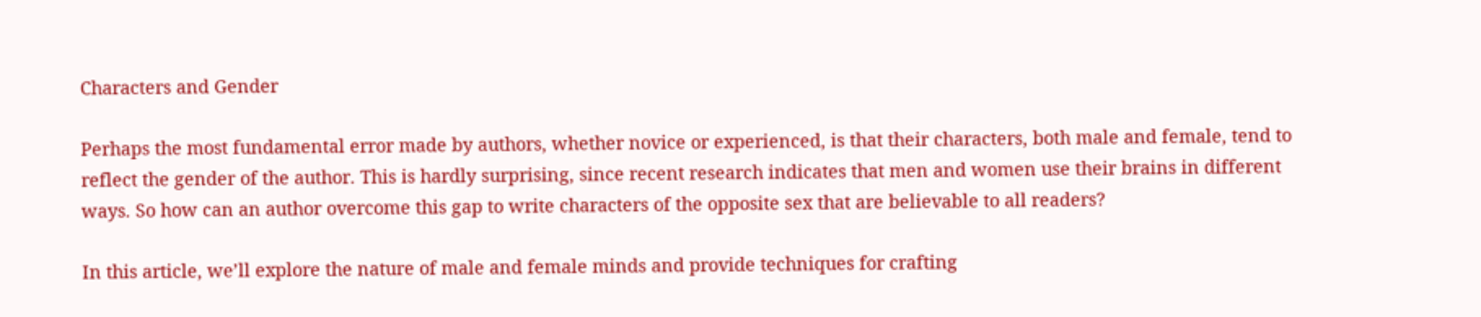Characters and Gender

Perhaps the most fundamental error made by authors, whether novice or experienced, is that their characters, both male and female, tend to reflect the gender of the author. This is hardly surprising, since recent research indicates that men and women use their brains in different ways. So how can an author overcome this gap to write characters of the opposite sex that are believable to all readers?

In this article, we’ll explore the nature of male and female minds and provide techniques for crafting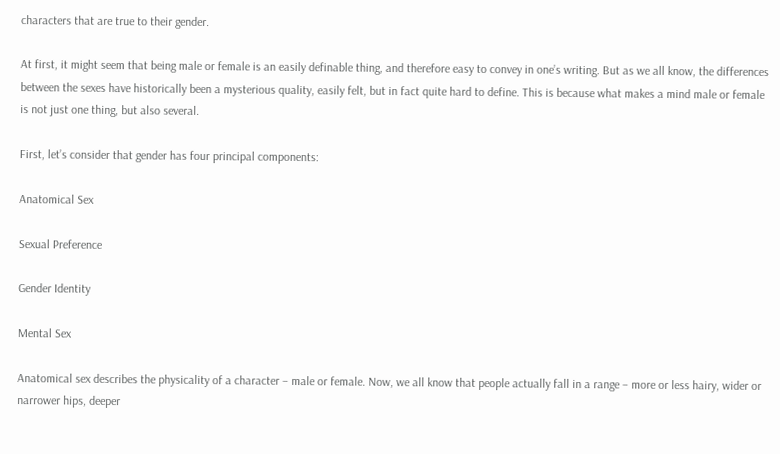characters that are true to their gender.

At first, it might seem that being male or female is an easily definable thing, and therefore easy to convey in one’s writing. But as we all know, the differences between the sexes have historically been a mysterious quality, easily felt, but in fact quite hard to define. This is because what makes a mind male or female is not just one thing, but also several.

First, let’s consider that gender has four principal components:

Anatomical Sex

Sexual Preference

Gender Identity

Mental Sex

Anatomical sex describes the physicality of a character – male or female. Now, we all know that people actually fall in a range – more or less hairy, wider or narrower hips, deeper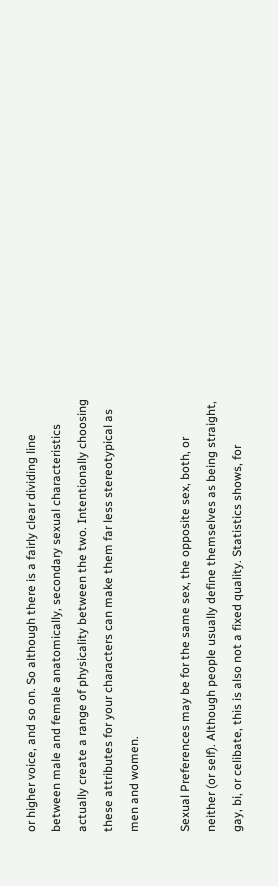or higher voice, and so on. So although there is a fairly clear dividing line between male and female anatomically, secondary sexual characteristics actually create a range of physicality between the two. Intentionally choosing these attributes for your characters can make them far less stereotypical as men and women.

Sexual Preferences may be for the same sex, the opposite sex, both, or neither (or self). Although people usually define themselves as being straight, gay, bi, or celibate, this is also not a fixed quality. Statistics shows, for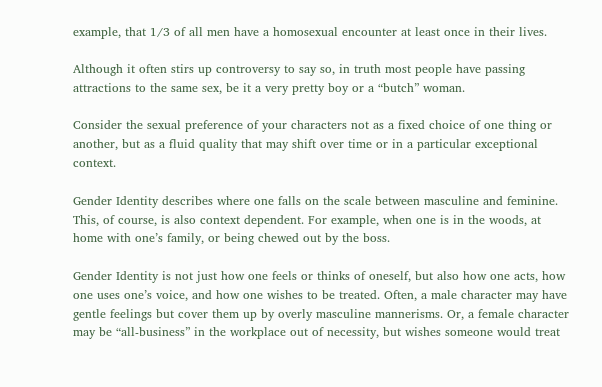example, that 1/3 of all men have a homosexual encounter at least once in their lives.

Although it often stirs up controversy to say so, in truth most people have passing attractions to the same sex, be it a very pretty boy or a “butch” woman.

Consider the sexual preference of your characters not as a fixed choice of one thing or another, but as a fluid quality that may shift over time or in a particular exceptional context.

Gender Identity describes where one falls on the scale between masculine and feminine. This, of course, is also context dependent. For example, when one is in the woods, at home with one’s family, or being chewed out by the boss.

Gender Identity is not just how one feels or thinks of oneself, but also how one acts, how one uses one’s voice, and how one wishes to be treated. Often, a male character may have gentle feelings but cover them up by overly masculine mannerisms. Or, a female character may be “all-business” in the workplace out of necessity, but wishes someone would treat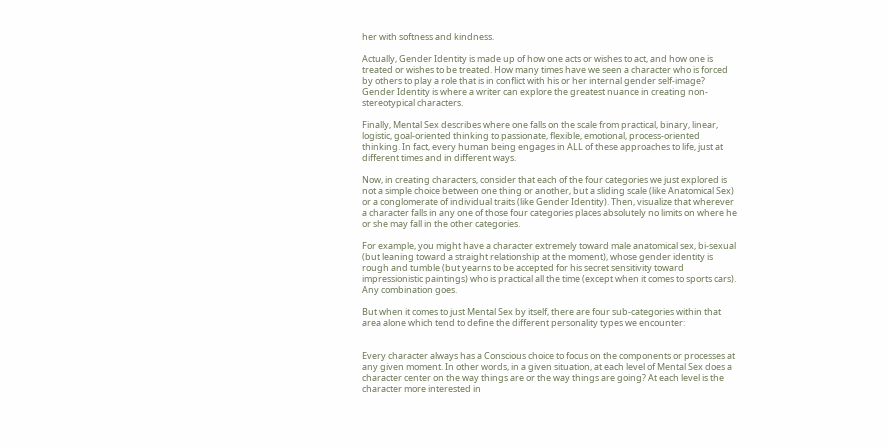her with softness and kindness.

Actually, Gender Identity is made up of how one acts or wishes to act, and how one is treated or wishes to be treated. How many times have we seen a character who is forced by others to play a role that is in conflict with his or her internal gender self-image? Gender Identity is where a writer can explore the greatest nuance in creating non-stereotypical characters.

Finally, Mental Sex describes where one falls on the scale from practical, binary, linear, logistic, goal-oriented thinking to passionate, flexible, emotional, process-oriented thinking. In fact, every human being engages in ALL of these approaches to life, just at different times and in different ways.

Now, in creating characters, consider that each of the four categories we just explored is not a simple choice between one thing or another, but a sliding scale (like Anatomical Sex) or a conglomerate of individual traits (like Gender Identity). Then, visualize that wherever a character falls in any one of those four categories places absolutely no limits on where he or she may fall in the other categories.

For example, you might have a character extremely toward male anatomical sex, bi-sexual (but leaning toward a straight relationship at the moment), whose gender identity is rough and tumble (but yearns to be accepted for his secret sensitivity toward impressionistic paintings) who is practical all the time (except when it comes to sports cars).  Any combination goes.

But when it comes to just Mental Sex by itself, there are four sub-categories within that area alone which tend to define the different personality types we encounter:


Every character always has a Conscious choice to focus on the components or processes at any given moment. In other words, in a given situation, at each level of Mental Sex does a character center on the way things are or the way things are going? At each level is the character more interested in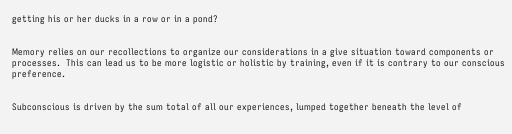getting his or her ducks in a row or in a pond?


Memory relies on our recollections to organize our considerations in a give situation toward components or processes.  This can lead us to be more logistic or holistic by training, even if it is contrary to our conscious preference.


Subconscious is driven by the sum total of all our experiences, lumped together beneath the level of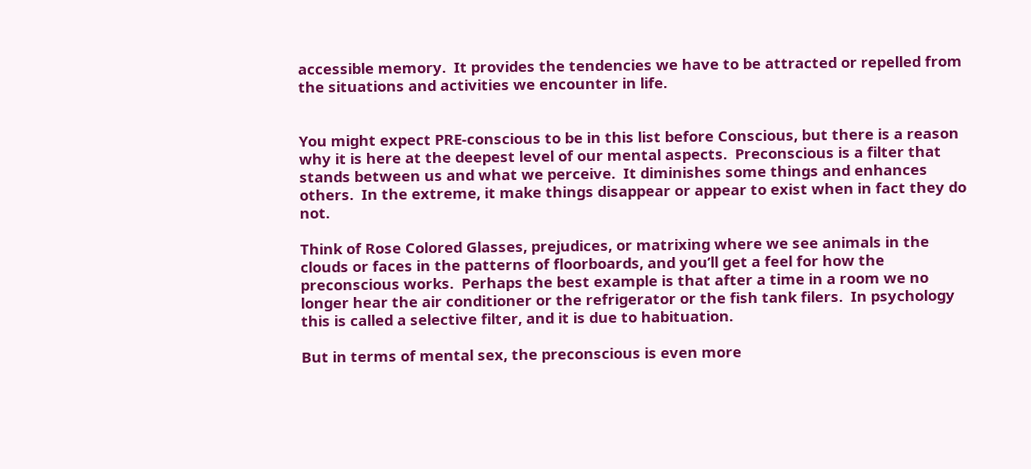accessible memory.  It provides the tendencies we have to be attracted or repelled from the situations and activities we encounter in life.


You might expect PRE-conscious to be in this list before Conscious, but there is a reason why it is here at the deepest level of our mental aspects.  Preconscious is a filter that stands between us and what we perceive.  It diminishes some things and enhances others.  In the extreme, it make things disappear or appear to exist when in fact they do not.

Think of Rose Colored Glasses, prejudices, or matrixing where we see animals in the clouds or faces in the patterns of floorboards, and you’ll get a feel for how the preconscious works.  Perhaps the best example is that after a time in a room we no longer hear the air conditioner or the refrigerator or the fish tank filers.  In psychology this is called a selective filter, and it is due to habituation.

But in terms of mental sex, the preconscious is even more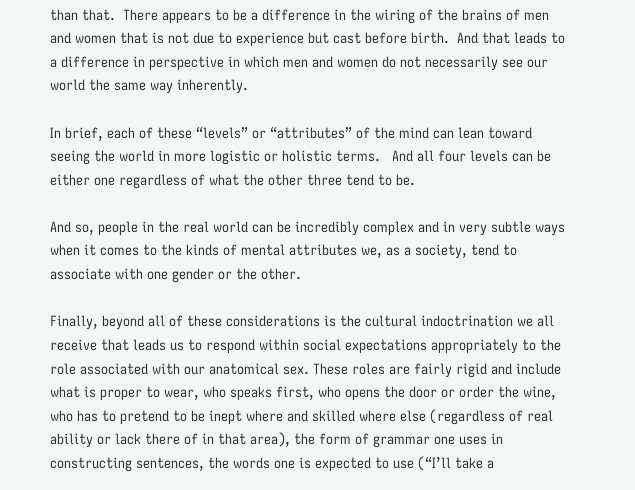than that.  There appears to be a difference in the wiring of the brains of men and women that is not due to experience but cast before birth.  And that leads to a difference in perspective in which men and women do not necessarily see our world the same way inherently.

In brief, each of these “levels” or “attributes” of the mind can lean toward seeing the world in more logistic or holistic terms.   And all four levels can be either one regardless of what the other three tend to be.

And so, people in the real world can be incredibly complex and in very subtle ways when it comes to the kinds of mental attributes we, as a society, tend to associate with one gender or the other.

Finally, beyond all of these considerations is the cultural indoctrination we all receive that leads us to respond within social expectations appropriately to the role associated with our anatomical sex. These roles are fairly rigid and include what is proper to wear, who speaks first, who opens the door or order the wine, who has to pretend to be inept where and skilled where else (regardless of real ability or lack there of in that area), the form of grammar one uses in constructing sentences, the words one is expected to use (“I’ll take a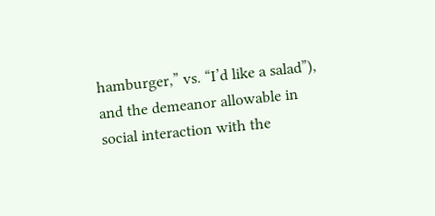hamburger,” vs. “I’d like a salad”), and the demeanor allowable in social interaction with the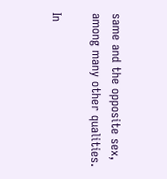same and the opposite sex, among many other qualities.

In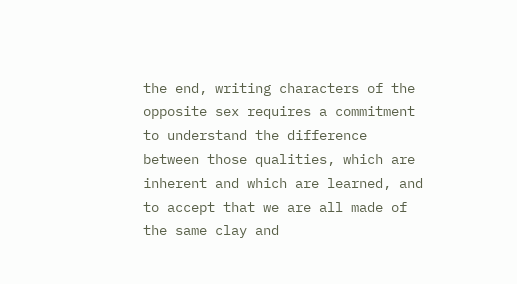the end, writing characters of the opposite sex requires a commitment to understand the difference between those qualities, which are inherent and which are learned, and to accept that we are all made of the same clay and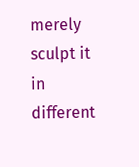merely sculpt it in different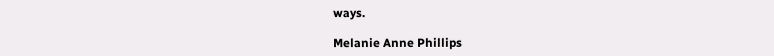ways.

Melanie Anne Phillips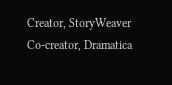Creator, StoryWeaver
Co-creator, Dramatica